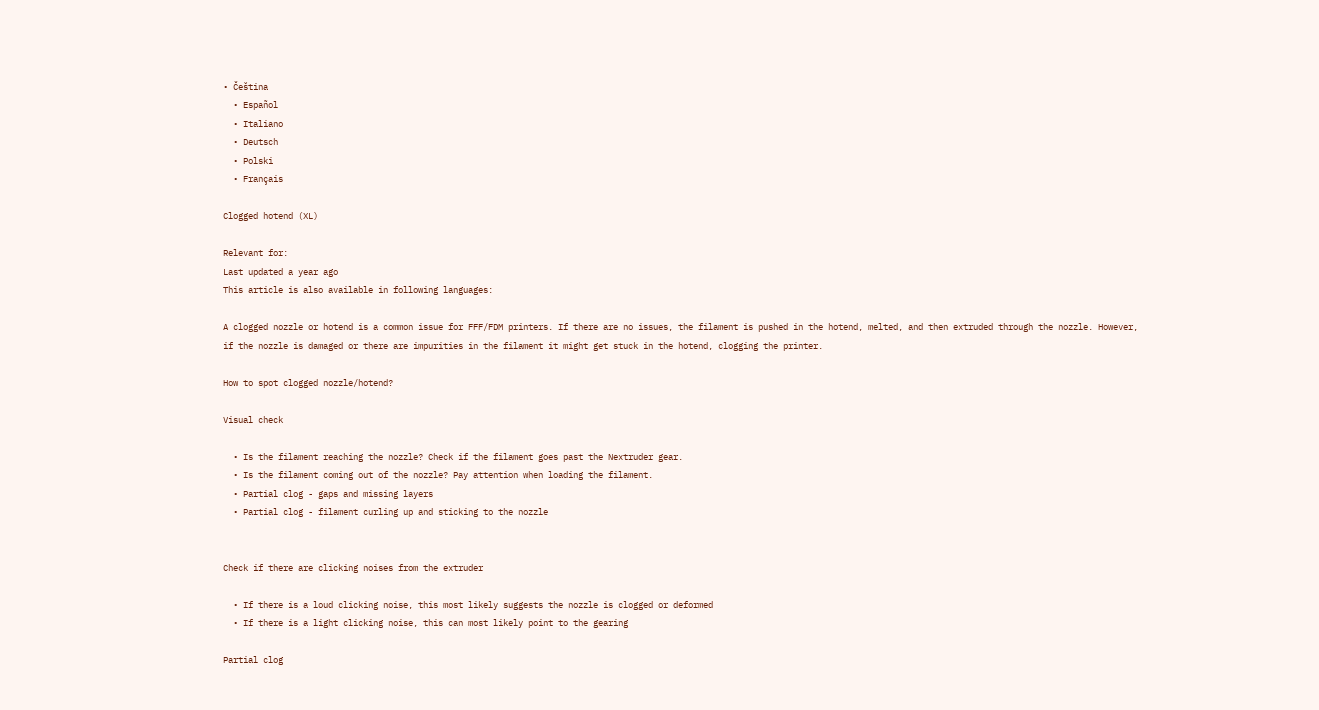• Čeština
  • Español
  • Italiano
  • Deutsch
  • Polski
  • Français

Clogged hotend (XL)

Relevant for:
Last updated a year ago
This article is also available in following languages:

A clogged nozzle or hotend is a common issue for FFF/FDM printers. If there are no issues, the filament is pushed in the hotend, melted, and then extruded through the nozzle. However, if the nozzle is damaged or there are impurities in the filament it might get stuck in the hotend, clogging the printer.

How to spot clogged nozzle/hotend?

Visual check

  • Is the filament reaching the nozzle? Check if the filament goes past the Nextruder gear.
  • Is the filament coming out of the nozzle? Pay attention when loading the filament.
  • Partial clog - gaps and missing layers
  • Partial clog - filament curling up and sticking to the nozzle


Check if there are clicking noises from the extruder

  • If there is a loud clicking noise, this most likely suggests the nozzle is clogged or deformed
  • If there is a light clicking noise, this can most likely point to the gearing

Partial clog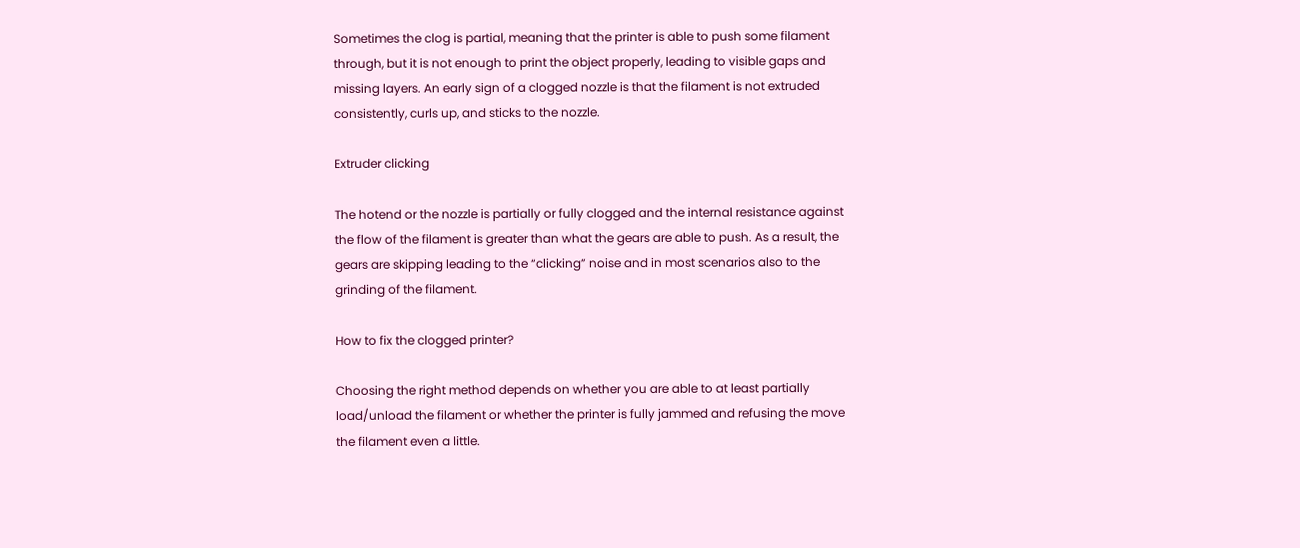Sometimes the clog is partial, meaning that the printer is able to push some filament through, but it is not enough to print the object properly, leading to visible gaps and missing layers. An early sign of a clogged nozzle is that the filament is not extruded consistently, curls up, and sticks to the nozzle.

Extruder clicking

The hotend or the nozzle is partially or fully clogged and the internal resistance against the flow of the filament is greater than what the gears are able to push. As a result, the gears are skipping leading to the “clicking” noise and in most scenarios also to the grinding of the filament.

How to fix the clogged printer?

Choosing the right method depends on whether you are able to at least partially load/unload the filament or whether the printer is fully jammed and refusing the move the filament even a little.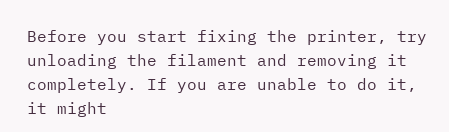Before you start fixing the printer, try unloading the filament and removing it completely. If you are unable to do it, it might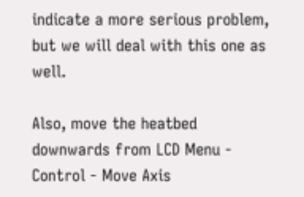indicate a more serious problem, but we will deal with this one as well.

Also, move the heatbed downwards from LCD Menu - Control - Move Axis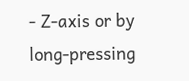- Z-axis or by long-pressing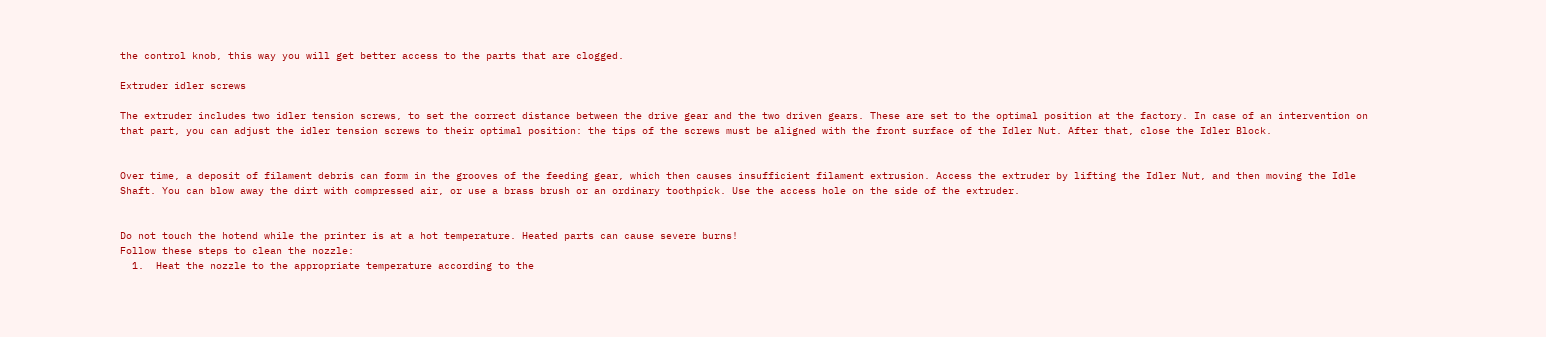the control knob, this way you will get better access to the parts that are clogged.

Extruder idler screws

The extruder includes two idler tension screws, to set the correct distance between the drive gear and the two driven gears. These are set to the optimal position at the factory. In case of an intervention on that part, you can adjust the idler tension screws to their optimal position: the tips of the screws must be aligned with the front surface of the Idler Nut. After that, close the Idler Block.


Over time, a deposit of filament debris can form in the grooves of the feeding gear, which then causes insufficient filament extrusion. Access the extruder by lifting the Idler Nut, and then moving the Idle Shaft. You can blow away the dirt with compressed air, or use a brass brush or an ordinary toothpick. Use the access hole on the side of the extruder.


Do not touch the hotend while the printer is at a hot temperature. Heated parts can cause severe burns!
Follow these steps to clean the nozzle:
  1.  Heat the nozzle to the appropriate temperature according to the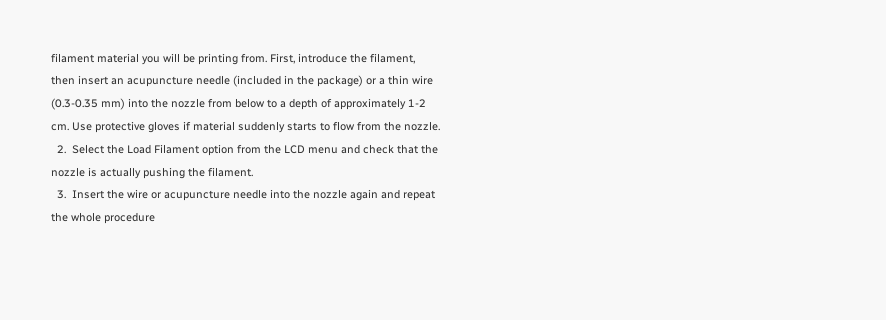filament material you will be printing from. First, introduce the filament, then insert an acupuncture needle (included in the package) or a thin wire (0.3-0.35 mm) into the nozzle from below to a depth of approximately 1-2 cm. Use protective gloves if material suddenly starts to flow from the nozzle.
  2.  Select the Load Filament option from the LCD menu and check that the nozzle is actually pushing the filament.
  3.  Insert the wire or acupuncture needle into the nozzle again and repeat the whole procedure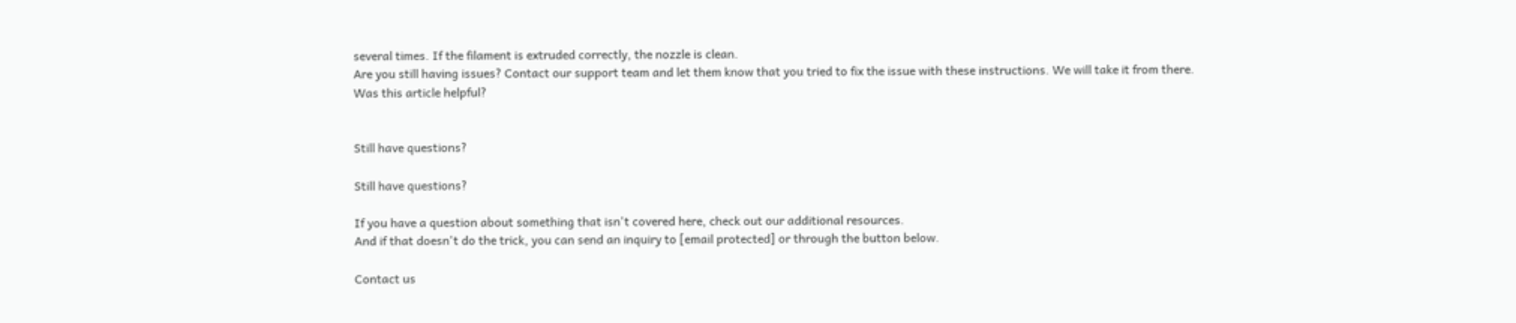several times. If the filament is extruded correctly, the nozzle is clean.
Are you still having issues? Contact our support team and let them know that you tried to fix the issue with these instructions. We will take it from there.
Was this article helpful?


Still have questions?

Still have questions?

If you have a question about something that isn't covered here, check out our additional resources.
And if that doesn't do the trick, you can send an inquiry to [email protected] or through the button below.

Contact us